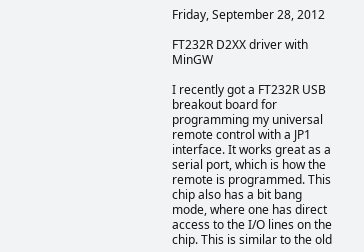Friday, September 28, 2012

FT232R D2XX driver with MinGW

I recently got a FT232R USB breakout board for programming my universal remote control with a JP1 interface. It works great as a serial port, which is how the remote is programmed. This chip also has a bit bang mode, where one has direct access to the I/O lines on the chip. This is similar to the old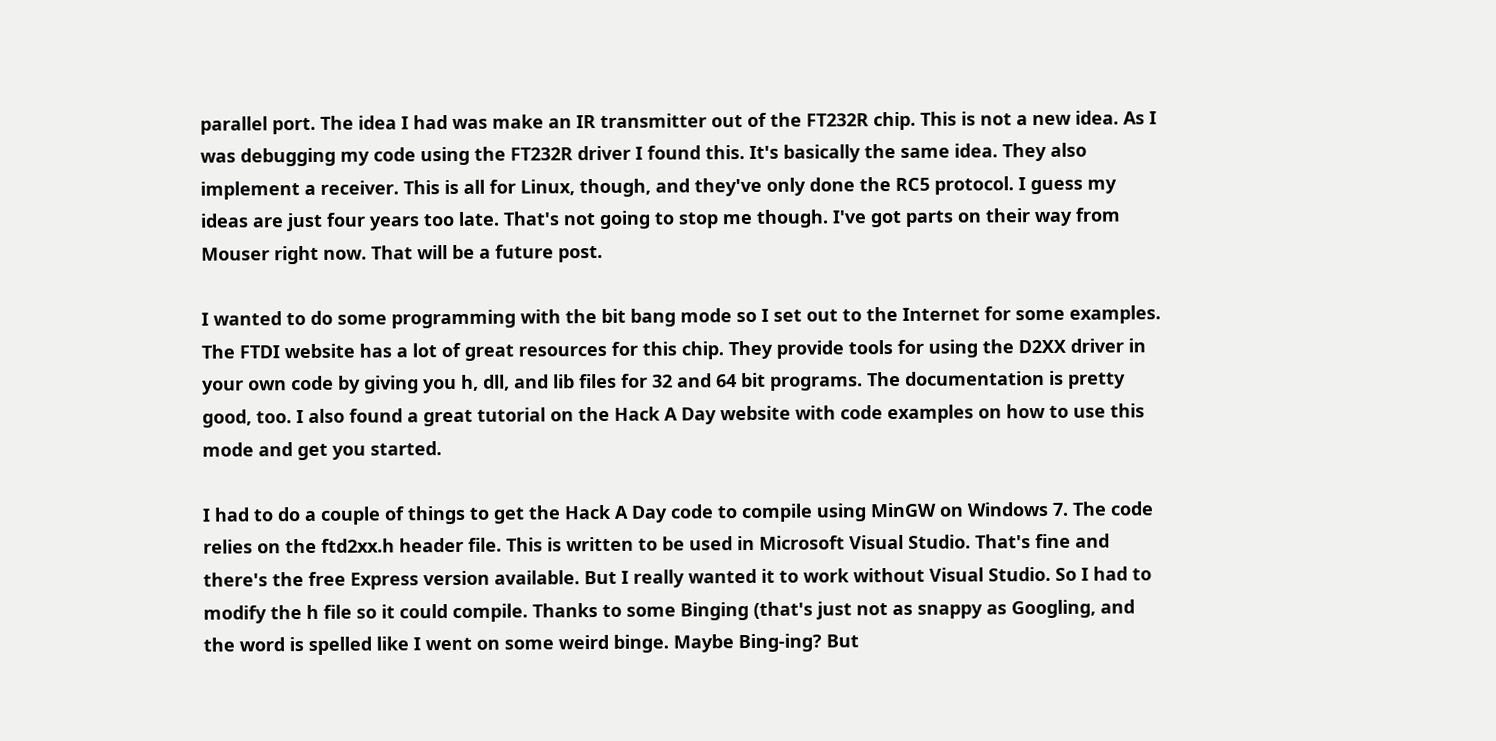parallel port. The idea I had was make an IR transmitter out of the FT232R chip. This is not a new idea. As I was debugging my code using the FT232R driver I found this. It's basically the same idea. They also implement a receiver. This is all for Linux, though, and they've only done the RC5 protocol. I guess my ideas are just four years too late. That's not going to stop me though. I've got parts on their way from Mouser right now. That will be a future post.

I wanted to do some programming with the bit bang mode so I set out to the Internet for some examples. The FTDI website has a lot of great resources for this chip. They provide tools for using the D2XX driver in your own code by giving you h, dll, and lib files for 32 and 64 bit programs. The documentation is pretty good, too. I also found a great tutorial on the Hack A Day website with code examples on how to use this mode and get you started.

I had to do a couple of things to get the Hack A Day code to compile using MinGW on Windows 7. The code relies on the ftd2xx.h header file. This is written to be used in Microsoft Visual Studio. That's fine and there's the free Express version available. But I really wanted it to work without Visual Studio. So I had to modify the h file so it could compile. Thanks to some Binging (that's just not as snappy as Googling, and the word is spelled like I went on some weird binge. Maybe Bing-ing? But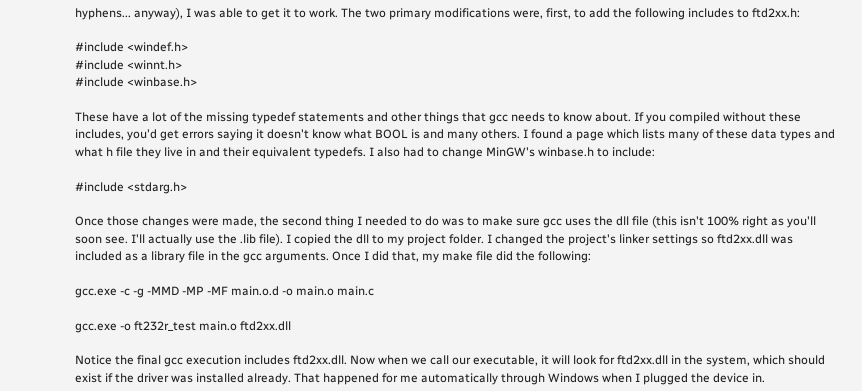hyphens... anyway), I was able to get it to work. The two primary modifications were, first, to add the following includes to ftd2xx.h:

#include <windef.h>
#include <winnt.h>
#include <winbase.h>

These have a lot of the missing typedef statements and other things that gcc needs to know about. If you compiled without these includes, you'd get errors saying it doesn't know what BOOL is and many others. I found a page which lists many of these data types and what h file they live in and their equivalent typedefs. I also had to change MinGW's winbase.h to include:

#include <stdarg.h>

Once those changes were made, the second thing I needed to do was to make sure gcc uses the dll file (this isn't 100% right as you'll soon see. I'll actually use the .lib file). I copied the dll to my project folder. I changed the project's linker settings so ftd2xx.dll was included as a library file in the gcc arguments. Once I did that, my make file did the following:

gcc.exe -c -g -MMD -MP -MF main.o.d -o main.o main.c

gcc.exe -o ft232r_test main.o ftd2xx.dll

Notice the final gcc execution includes ftd2xx.dll. Now when we call our executable, it will look for ftd2xx.dll in the system, which should exist if the driver was installed already. That happened for me automatically through Windows when I plugged the device in.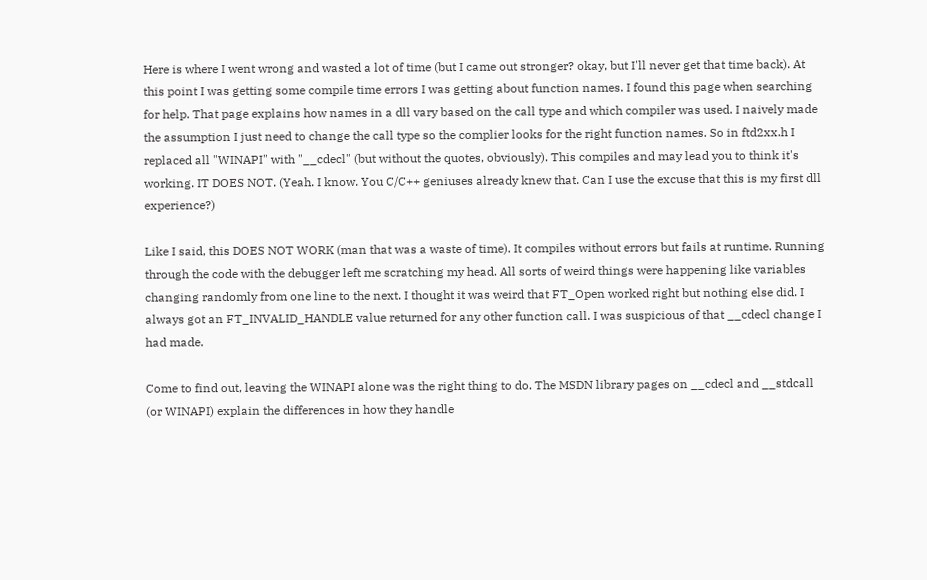Here is where I went wrong and wasted a lot of time (but I came out stronger? okay, but I'll never get that time back). At this point I was getting some compile time errors I was getting about function names. I found this page when searching for help. That page explains how names in a dll vary based on the call type and which compiler was used. I naively made the assumption I just need to change the call type so the complier looks for the right function names. So in ftd2xx.h I replaced all "WINAPI" with "__cdecl" (but without the quotes, obviously). This compiles and may lead you to think it's working. IT DOES NOT. (Yeah. I know. You C/C++ geniuses already knew that. Can I use the excuse that this is my first dll experience?)

Like I said, this DOES NOT WORK (man that was a waste of time). It compiles without errors but fails at runtime. Running through the code with the debugger left me scratching my head. All sorts of weird things were happening like variables changing randomly from one line to the next. I thought it was weird that FT_Open worked right but nothing else did. I always got an FT_INVALID_HANDLE value returned for any other function call. I was suspicious of that __cdecl change I had made.

Come to find out, leaving the WINAPI alone was the right thing to do. The MSDN library pages on __cdecl and __stdcall (or WINAPI) explain the differences in how they handle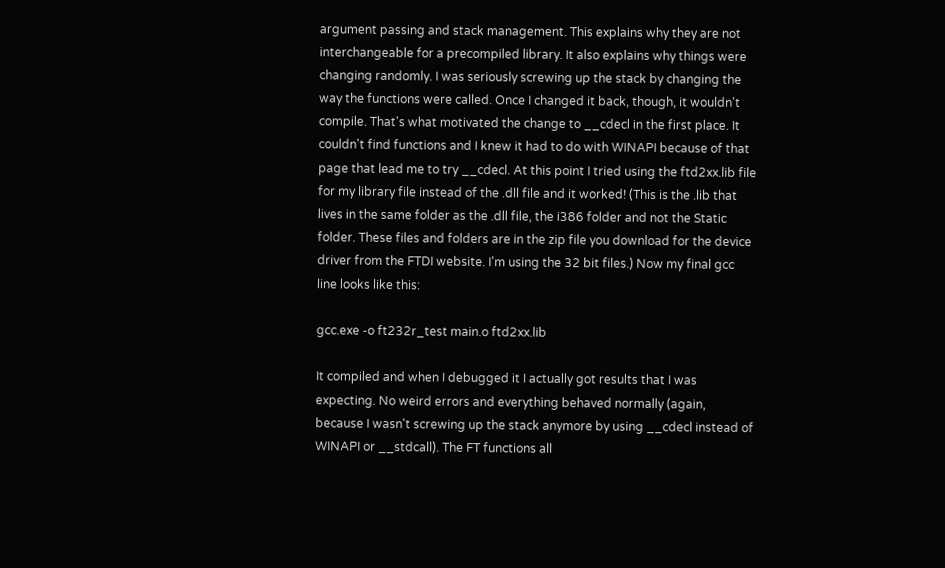argument passing and stack management. This explains why they are not interchangeable for a precompiled library. It also explains why things were changing randomly. I was seriously screwing up the stack by changing the way the functions were called. Once I changed it back, though, it wouldn't compile. That's what motivated the change to __cdecl in the first place. It couldn't find functions and I knew it had to do with WINAPI because of that page that lead me to try __cdecl. At this point I tried using the ftd2xx.lib file for my library file instead of the .dll file and it worked! (This is the .lib that lives in the same folder as the .dll file, the i386 folder and not the Static folder. These files and folders are in the zip file you download for the device driver from the FTDI website. I'm using the 32 bit files.) Now my final gcc line looks like this:

gcc.exe -o ft232r_test main.o ftd2xx.lib

It compiled and when I debugged it I actually got results that I was expecting. No weird errors and everything behaved normally (again, because I wasn't screwing up the stack anymore by using __cdecl instead of WINAPI or __stdcall). The FT functions all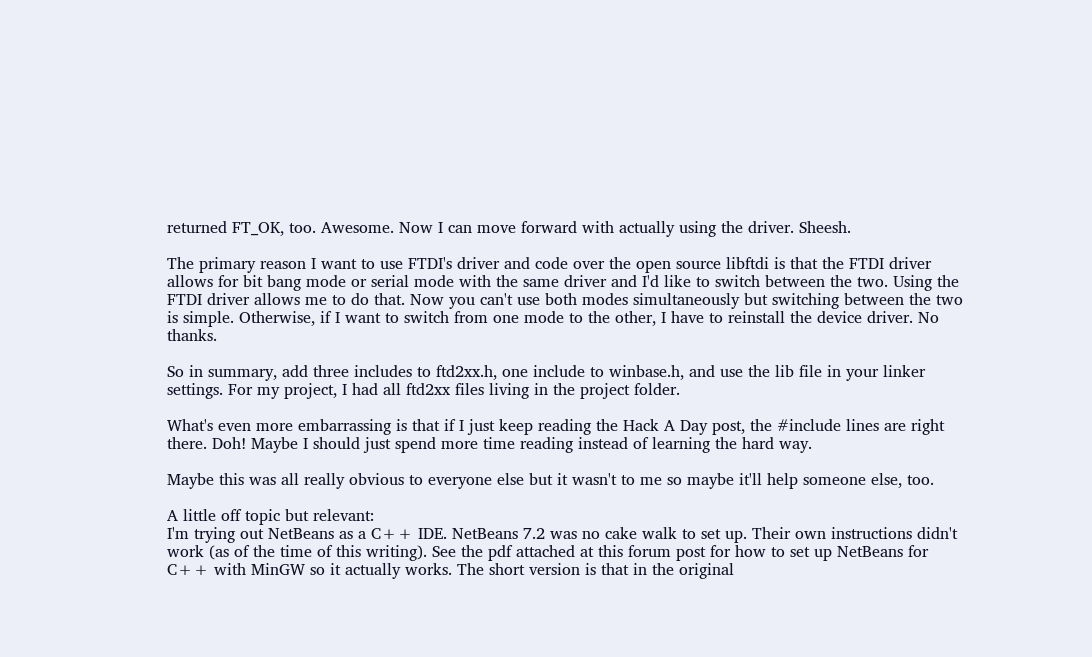returned FT_OK, too. Awesome. Now I can move forward with actually using the driver. Sheesh.

The primary reason I want to use FTDI's driver and code over the open source libftdi is that the FTDI driver allows for bit bang mode or serial mode with the same driver and I'd like to switch between the two. Using the FTDI driver allows me to do that. Now you can't use both modes simultaneously but switching between the two is simple. Otherwise, if I want to switch from one mode to the other, I have to reinstall the device driver. No thanks.

So in summary, add three includes to ftd2xx.h, one include to winbase.h, and use the lib file in your linker settings. For my project, I had all ftd2xx files living in the project folder.

What's even more embarrassing is that if I just keep reading the Hack A Day post, the #include lines are right there. Doh! Maybe I should just spend more time reading instead of learning the hard way.

Maybe this was all really obvious to everyone else but it wasn't to me so maybe it'll help someone else, too.

A little off topic but relevant:
I'm trying out NetBeans as a C++ IDE. NetBeans 7.2 was no cake walk to set up. Their own instructions didn't work (as of the time of this writing). See the pdf attached at this forum post for how to set up NetBeans for C++ with MinGW so it actually works. The short version is that in the original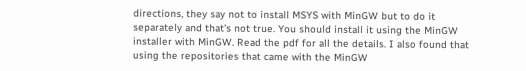directions, they say not to install MSYS with MinGW but to do it separately and that's not true. You should install it using the MinGW installer with MinGW. Read the pdf for all the details. I also found that using the repositories that came with the MinGW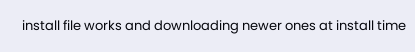install file works and downloading newer ones at install time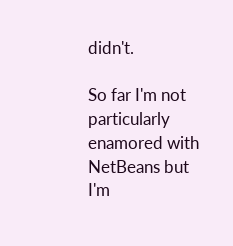didn't.

So far I'm not particularly enamored with NetBeans but I'm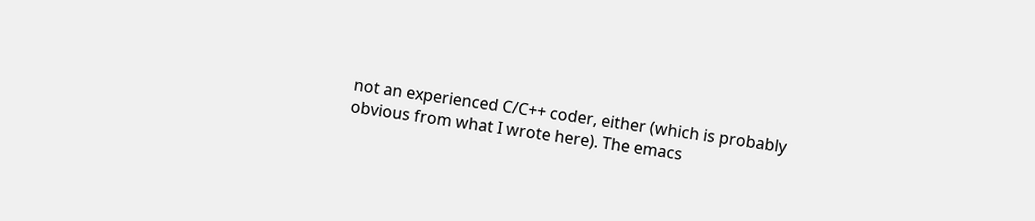not an experienced C/C++ coder, either (which is probably obvious from what I wrote here). The emacs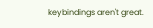keybindings aren't great.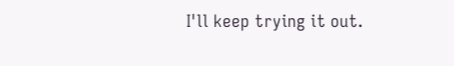I'll keep trying it out.